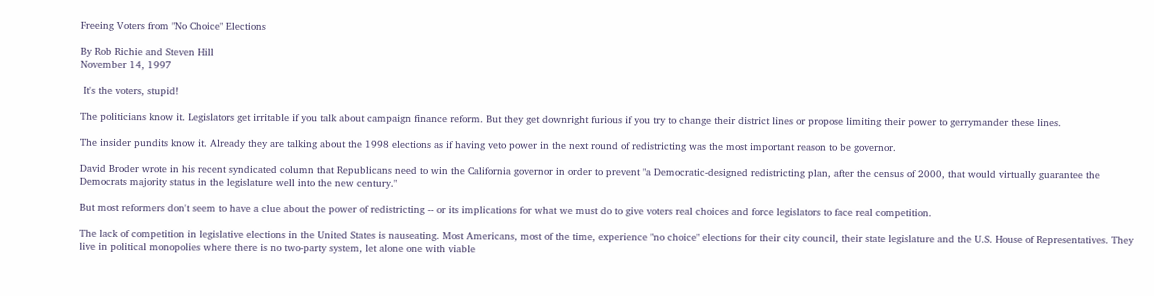Freeing Voters from "No Choice" Elections

By Rob Richie and Steven Hill
November 14, 1997

 It's the voters, stupid!

The politicians know it. Legislators get irritable if you talk about campaign finance reform. But they get downright furious if you try to change their district lines or propose limiting their power to gerrymander these lines.

The insider pundits know it. Already they are talking about the 1998 elections as if having veto power in the next round of redistricting was the most important reason to be governor.

David Broder wrote in his recent syndicated column that Republicans need to win the California governor in order to prevent "a Democratic-designed redistricting plan, after the census of 2000, that would virtually guarantee the Democrats majority status in the legislature well into the new century."

But most reformers don't seem to have a clue about the power of redistricting -- or its implications for what we must do to give voters real choices and force legislators to face real competition.

The lack of competition in legislative elections in the United States is nauseating. Most Americans, most of the time, experience "no choice" elections for their city council, their state legislature and the U.S. House of Representatives. They live in political monopolies where there is no two-party system, let alone one with viable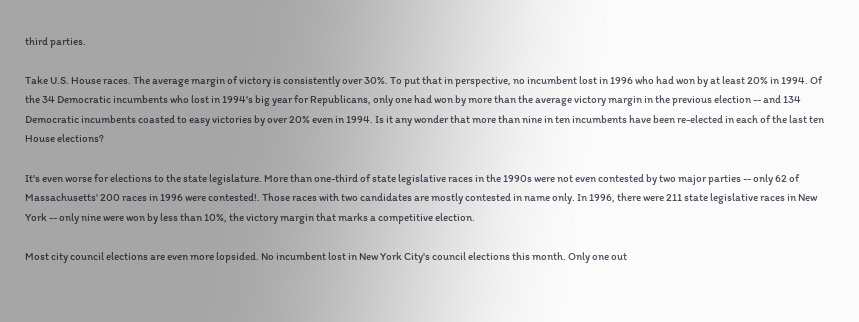third parties.

Take U.S. House races. The average margin of victory is consistently over 30%. To put that in perspective, no incumbent lost in 1996 who had won by at least 20% in 1994. Of the 34 Democratic incumbents who lost in 1994's big year for Republicans, only one had won by more than the average victory margin in the previous election -- and 134 Democratic incumbents coasted to easy victories by over 20% even in 1994. Is it any wonder that more than nine in ten incumbents have been re-elected in each of the last ten House elections?

It's even worse for elections to the state legislature. More than one-third of state legislative races in the 1990s were not even contested by two major parties -- only 62 of Massachusetts' 200 races in 1996 were contested!. Those races with two candidates are mostly contested in name only. In 1996, there were 211 state legislative races in New York -- only nine were won by less than 10%, the victory margin that marks a competitive election.

Most city council elections are even more lopsided. No incumbent lost in New York City's council elections this month. Only one out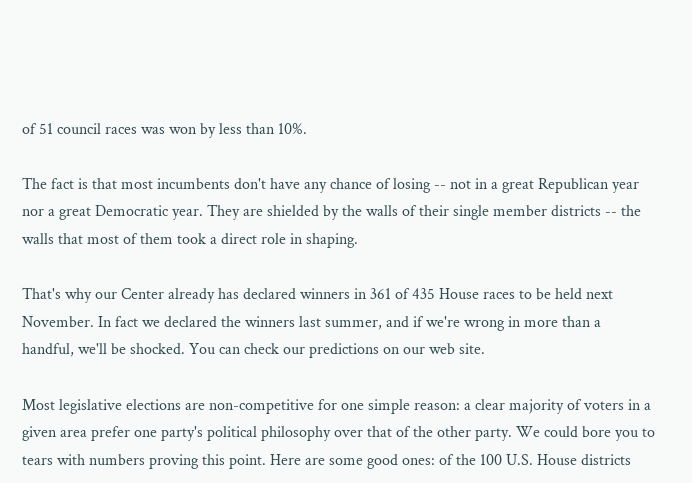of 51 council races was won by less than 10%.

The fact is that most incumbents don't have any chance of losing -- not in a great Republican year nor a great Democratic year. They are shielded by the walls of their single member districts -- the walls that most of them took a direct role in shaping.

That's why our Center already has declared winners in 361 of 435 House races to be held next November. In fact we declared the winners last summer, and if we're wrong in more than a handful, we'll be shocked. You can check our predictions on our web site.

Most legislative elections are non-competitive for one simple reason: a clear majority of voters in a given area prefer one party's political philosophy over that of the other party. We could bore you to tears with numbers proving this point. Here are some good ones: of the 100 U.S. House districts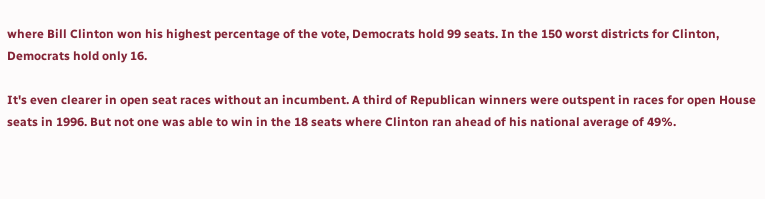where Bill Clinton won his highest percentage of the vote, Democrats hold 99 seats. In the 150 worst districts for Clinton, Democrats hold only 16.

It's even clearer in open seat races without an incumbent. A third of Republican winners were outspent in races for open House seats in 1996. But not one was able to win in the 18 seats where Clinton ran ahead of his national average of 49%.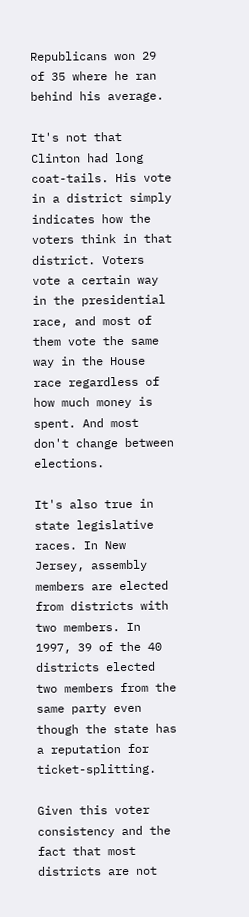Republicans won 29 of 35 where he ran behind his average.

It's not that Clinton had long coat-tails. His vote in a district simply indicates how the voters think in that district. Voters vote a certain way in the presidential race, and most of them vote the same way in the House race regardless of how much money is spent. And most don't change between elections.

It's also true in state legislative races. In New Jersey, assembly members are elected from districts with two members. In 1997, 39 of the 40 districts elected two members from the same party even though the state has a reputation for ticket-splitting.

Given this voter consistency and the fact that most districts are not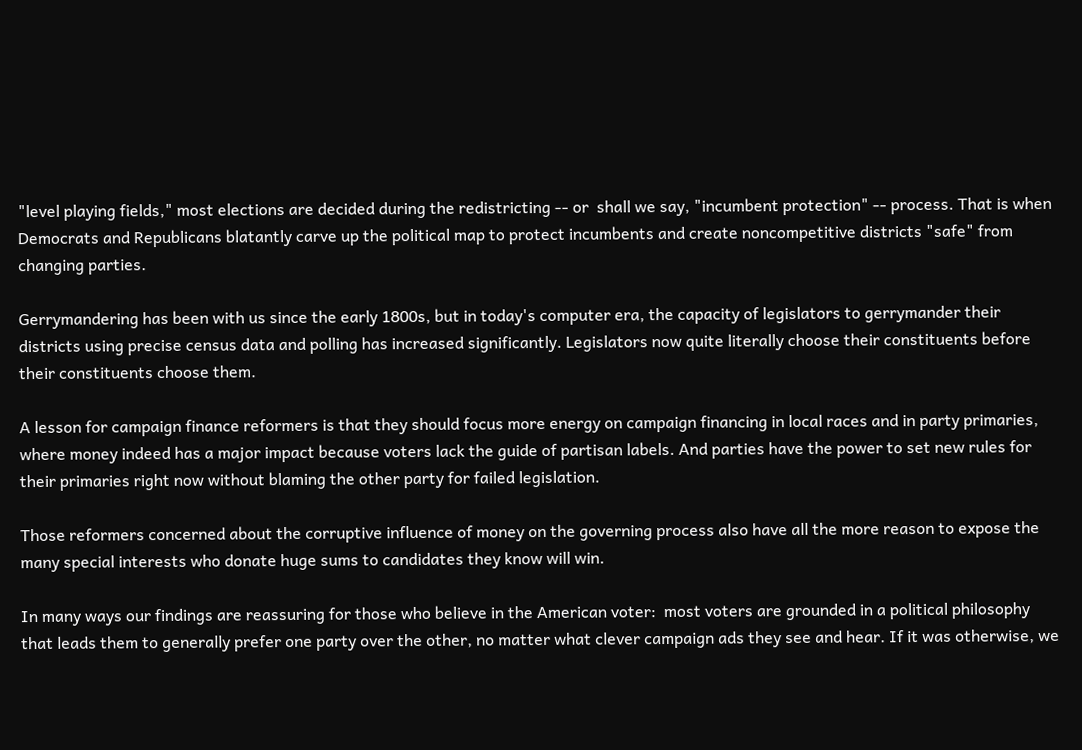"level playing fields," most elections are decided during the redistricting -- or  shall we say, "incumbent protection" -- process. That is when Democrats and Republicans blatantly carve up the political map to protect incumbents and create noncompetitive districts "safe" from changing parties.

Gerrymandering has been with us since the early 1800s, but in today's computer era, the capacity of legislators to gerrymander their districts using precise census data and polling has increased significantly. Legislators now quite literally choose their constituents before their constituents choose them.

A lesson for campaign finance reformers is that they should focus more energy on campaign financing in local races and in party primaries, where money indeed has a major impact because voters lack the guide of partisan labels. And parties have the power to set new rules for their primaries right now without blaming the other party for failed legislation.

Those reformers concerned about the corruptive influence of money on the governing process also have all the more reason to expose the many special interests who donate huge sums to candidates they know will win.

In many ways our findings are reassuring for those who believe in the American voter:  most voters are grounded in a political philosophy that leads them to generally prefer one party over the other, no matter what clever campaign ads they see and hear. If it was otherwise, we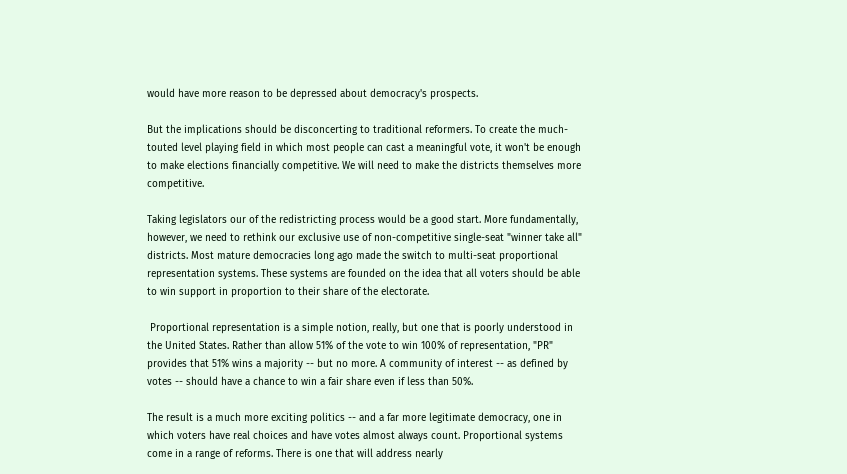would have more reason to be depressed about democracy's prospects.

But the implications should be disconcerting to traditional reformers. To create the much-touted level playing field in which most people can cast a meaningful vote, it won't be enough to make elections financially competitive. We will need to make the districts themselves more competitive.

Taking legislators our of the redistricting process would be a good start. More fundamentally, however, we need to rethink our exclusive use of non-competitive single-seat "winner take all" districts. Most mature democracies long ago made the switch to multi-seat proportional representation systems. These systems are founded on the idea that all voters should be able to win support in proportion to their share of the electorate.

 Proportional representation is a simple notion, really, but one that is poorly understood in the United States. Rather than allow 51% of the vote to win 100% of representation, "PR" provides that 51% wins a majority -- but no more. A community of interest -- as defined by votes -- should have a chance to win a fair share even if less than 50%.

The result is a much more exciting politics -- and a far more legitimate democracy, one in which voters have real choices and have votes almost always count. Proportional systems come in a range of reforms. There is one that will address nearly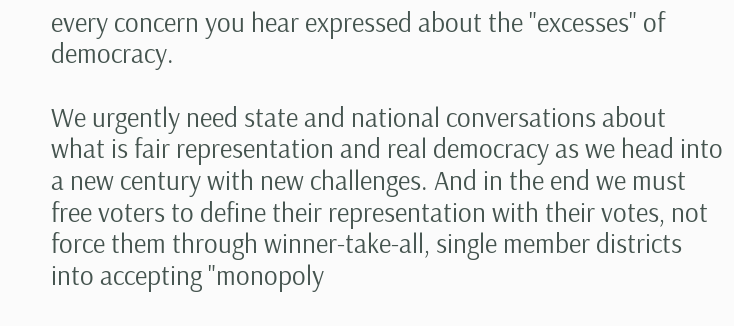every concern you hear expressed about the "excesses" of democracy.

We urgently need state and national conversations about what is fair representation and real democracy as we head into a new century with new challenges. And in the end we must free voters to define their representation with their votes, not force them through winner-take-all, single member districts into accepting "monopoly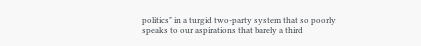politics" in a turgid two-party system that so poorly speaks to our aspirations that barely a third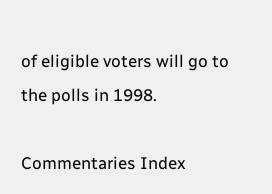of eligible voters will go to the polls in 1998.

Commentaries Index